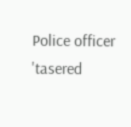Police officer 'tasered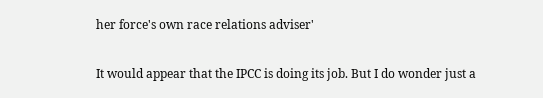her force's own race relations adviser'

It would appear that the IPCC is doing its job. But I do wonder just a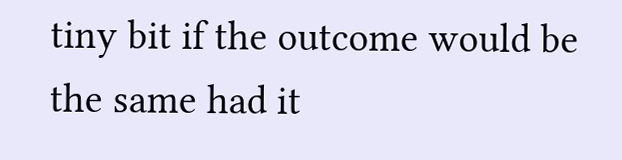tiny bit if the outcome would be the same had it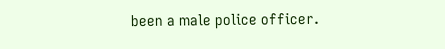been a male police officer.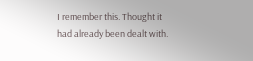I remember this. Thought it had already been dealt with.